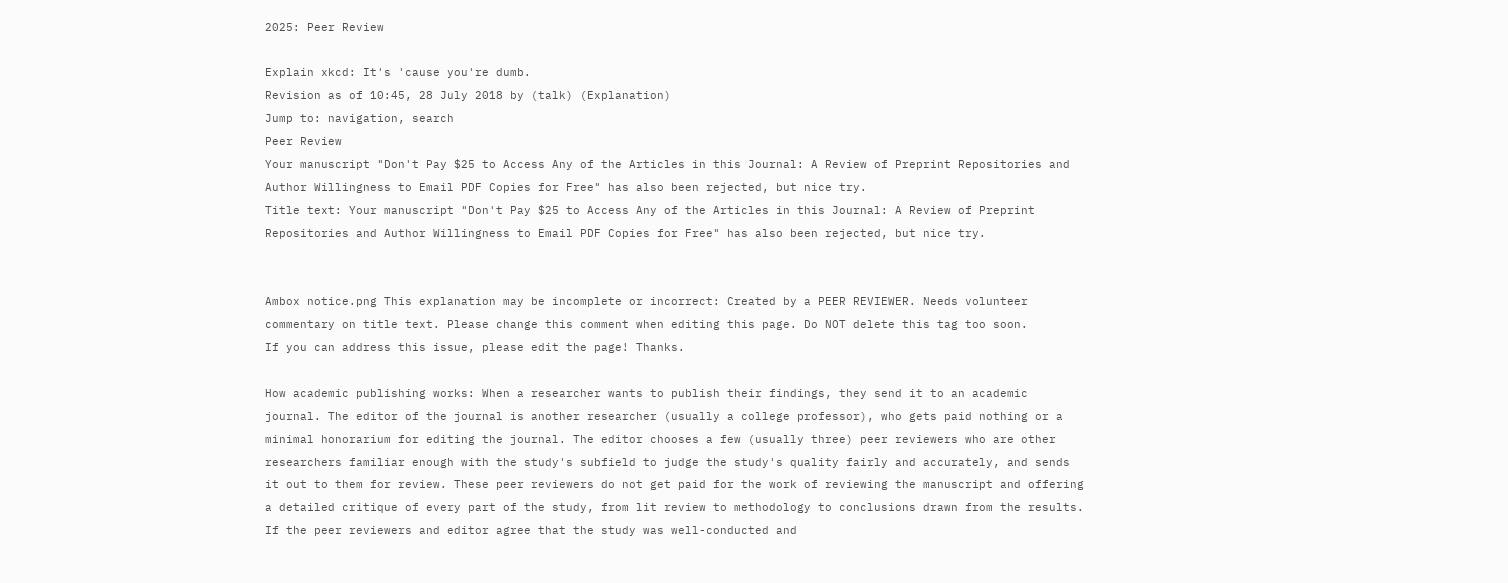2025: Peer Review

Explain xkcd: It's 'cause you're dumb.
Revision as of 10:45, 28 July 2018 by (talk) (Explanation)
Jump to: navigation, search
Peer Review
Your manuscript "Don't Pay $25 to Access Any of the Articles in this Journal: A Review of Preprint Repositories and Author Willingness to Email PDF Copies for Free" has also been rejected, but nice try.
Title text: Your manuscript "Don't Pay $25 to Access Any of the Articles in this Journal: A Review of Preprint Repositories and Author Willingness to Email PDF Copies for Free" has also been rejected, but nice try.


Ambox notice.png This explanation may be incomplete or incorrect: Created by a PEER REVIEWER. Needs volunteer commentary on title text. Please change this comment when editing this page. Do NOT delete this tag too soon.
If you can address this issue, please edit the page! Thanks.

How academic publishing works: When a researcher wants to publish their findings, they send it to an academic journal. The editor of the journal is another researcher (usually a college professor), who gets paid nothing or a minimal honorarium for editing the journal. The editor chooses a few (usually three) peer reviewers who are other researchers familiar enough with the study's subfield to judge the study's quality fairly and accurately, and sends it out to them for review. These peer reviewers do not get paid for the work of reviewing the manuscript and offering a detailed critique of every part of the study, from lit review to methodology to conclusions drawn from the results. If the peer reviewers and editor agree that the study was well-conducted and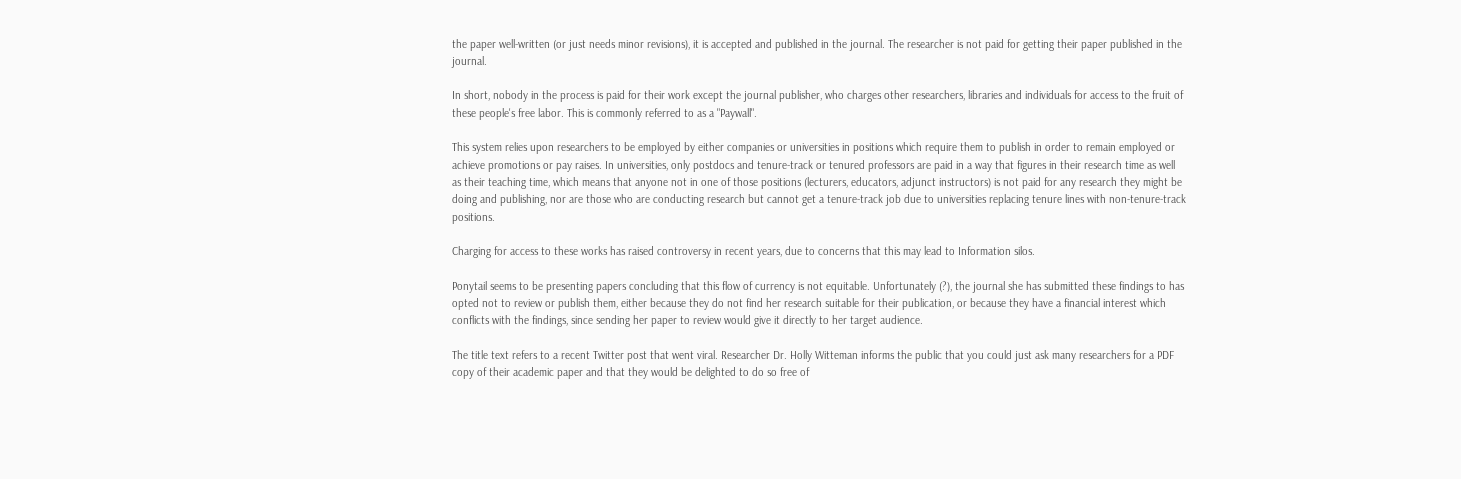the paper well-written (or just needs minor revisions), it is accepted and published in the journal. The researcher is not paid for getting their paper published in the journal.

In short, nobody in the process is paid for their work except the journal publisher, who charges other researchers, libraries and individuals for access to the fruit of these people's free labor. This is commonly referred to as a "Paywall".

This system relies upon researchers to be employed by either companies or universities in positions which require them to publish in order to remain employed or achieve promotions or pay raises. In universities, only postdocs and tenure-track or tenured professors are paid in a way that figures in their research time as well as their teaching time, which means that anyone not in one of those positions (lecturers, educators, adjunct instructors) is not paid for any research they might be doing and publishing, nor are those who are conducting research but cannot get a tenure-track job due to universities replacing tenure lines with non-tenure-track positions.

Charging for access to these works has raised controversy in recent years, due to concerns that this may lead to Information silos.

Ponytail seems to be presenting papers concluding that this flow of currency is not equitable. Unfortunately (?), the journal she has submitted these findings to has opted not to review or publish them, either because they do not find her research suitable for their publication, or because they have a financial interest which conflicts with the findings, since sending her paper to review would give it directly to her target audience.

The title text refers to a recent Twitter post that went viral. Researcher Dr. Holly Witteman informs the public that you could just ask many researchers for a PDF copy of their academic paper and that they would be delighted to do so free of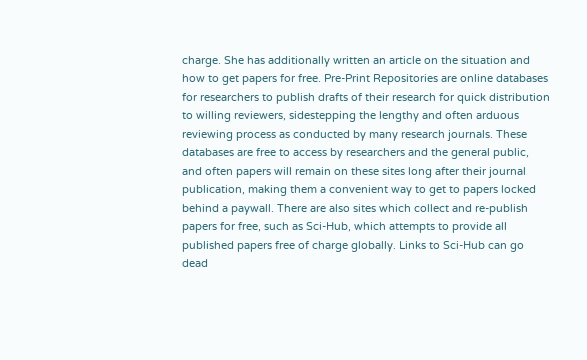charge. She has additionally written an article on the situation and how to get papers for free. Pre-Print Repositories are online databases for researchers to publish drafts of their research for quick distribution to willing reviewers, sidestepping the lengthy and often arduous reviewing process as conducted by many research journals. These databases are free to access by researchers and the general public, and often papers will remain on these sites long after their journal publication, making them a convenient way to get to papers locked behind a paywall. There are also sites which collect and re-publish papers for free, such as Sci-Hub, which attempts to provide all published papers free of charge globally. Links to Sci-Hub can go dead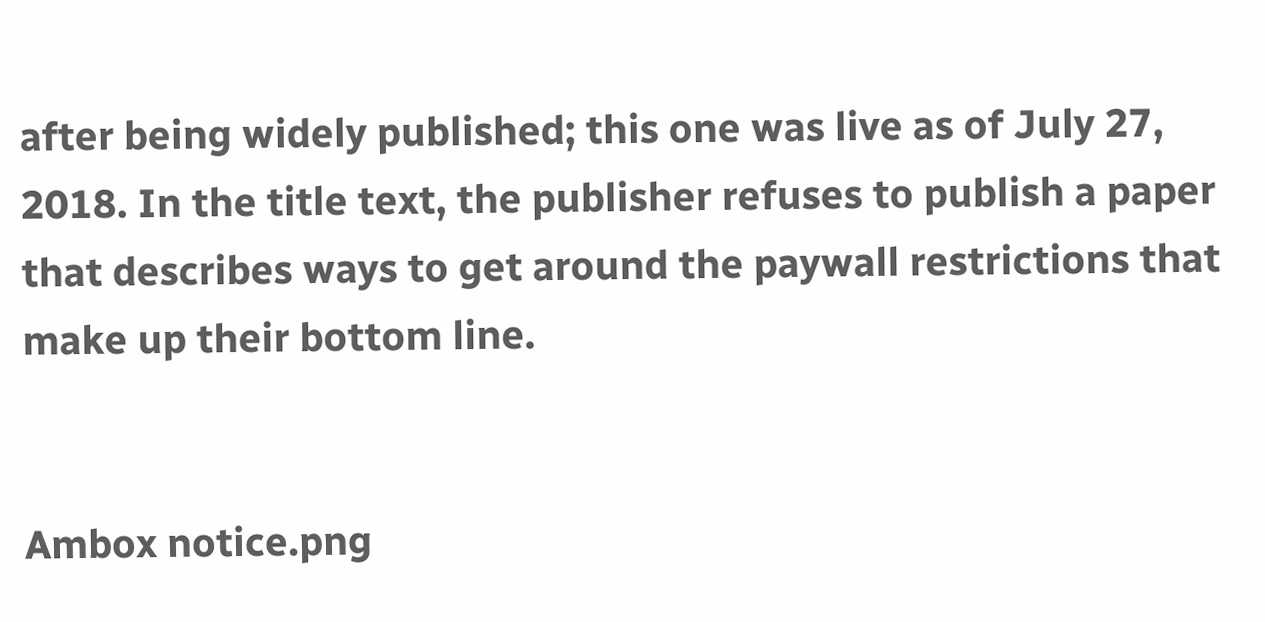after being widely published; this one was live as of July 27, 2018. In the title text, the publisher refuses to publish a paper that describes ways to get around the paywall restrictions that make up their bottom line.


Ambox notice.png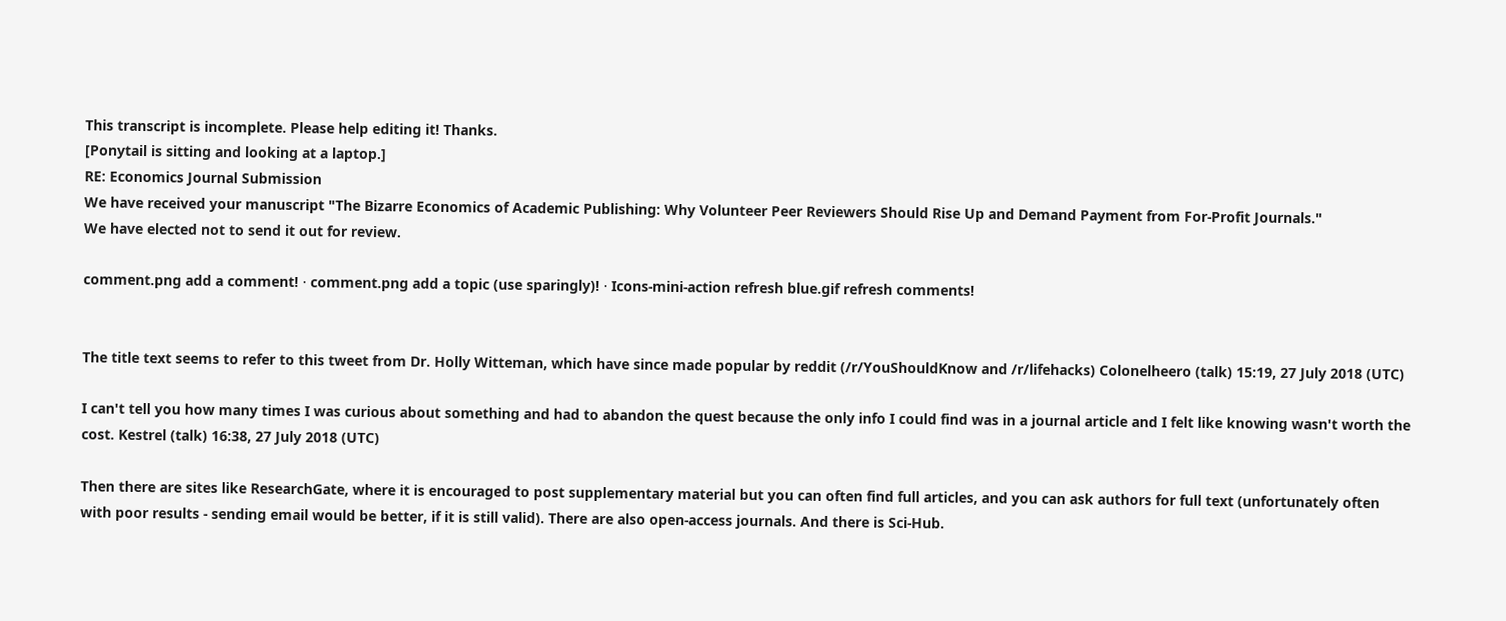This transcript is incomplete. Please help editing it! Thanks.
[Ponytail is sitting and looking at a laptop.]
RE: Economics Journal Submission
We have received your manuscript "The Bizarre Economics of Academic Publishing: Why Volunteer Peer Reviewers Should Rise Up and Demand Payment from For-Profit Journals."
We have elected not to send it out for review.

comment.png add a comment! ⋅ comment.png add a topic (use sparingly)! ⋅ Icons-mini-action refresh blue.gif refresh comments!


The title text seems to refer to this tweet from Dr. Holly Witteman, which have since made popular by reddit (/r/YouShouldKnow and /r/lifehacks) Colonelheero (talk) 15:19, 27 July 2018 (UTC)

I can't tell you how many times I was curious about something and had to abandon the quest because the only info I could find was in a journal article and I felt like knowing wasn't worth the cost. Kestrel (talk) 16:38, 27 July 2018 (UTC)

Then there are sites like ResearchGate, where it is encouraged to post supplementary material but you can often find full articles, and you can ask authors for full text (unfortunately often with poor results - sending email would be better, if it is still valid). There are also open-access journals. And there is Sci-Hub.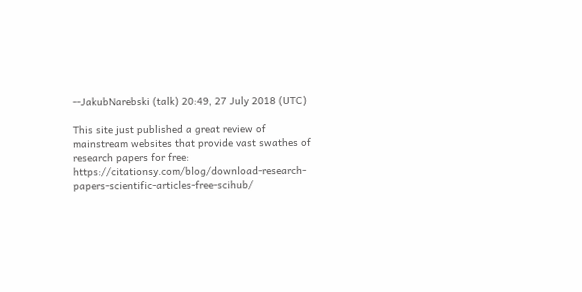--JakubNarebski (talk) 20:49, 27 July 2018 (UTC)

This site just published a great review of mainstream websites that provide vast swathes of research papers for free: https://citationsy.com/blog/download-research-papers-scientific-articles-free-scihub/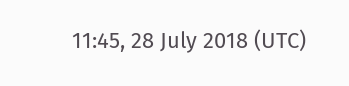11:45, 28 July 2018 (UTC)